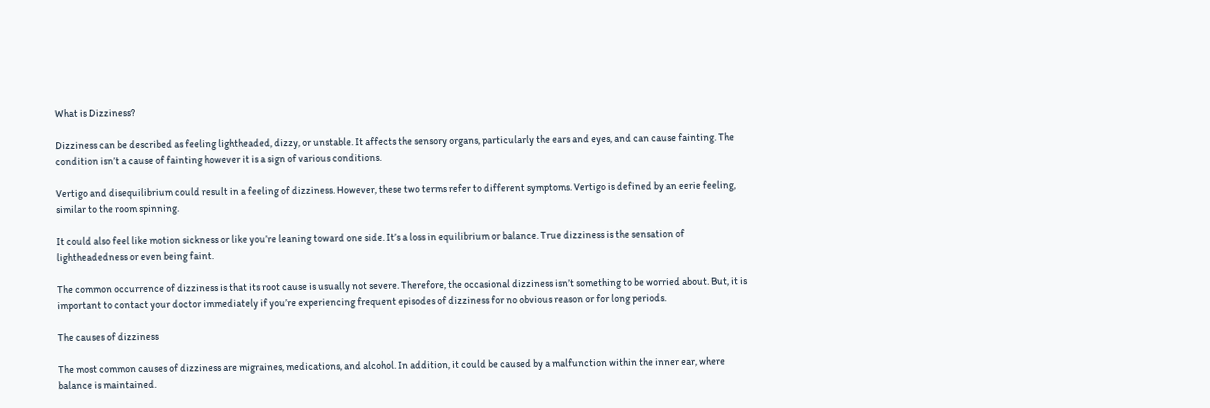What is Dizziness?

Dizziness can be described as feeling lightheaded, dizzy, or unstable. It affects the sensory organs, particularly the ears and eyes, and can cause fainting. The condition isn’t a cause of fainting however it is a sign of various conditions.

Vertigo and disequilibrium could result in a feeling of dizziness. However, these two terms refer to different symptoms. Vertigo is defined by an eerie feeling, similar to the room spinning.

It could also feel like motion sickness or like you’re leaning toward one side. It’s a loss in equilibrium or balance. True dizziness is the sensation of lightheadedness or even being faint.

The common occurrence of dizziness is that its root cause is usually not severe. Therefore, the occasional dizziness isn’t something to be worried about. But, it is important to contact your doctor immediately if you’re experiencing frequent episodes of dizziness for no obvious reason or for long periods.

The causes of dizziness

The most common causes of dizziness are migraines, medications, and alcohol. In addition, it could be caused by a malfunction within the inner ear, where balance is maintained.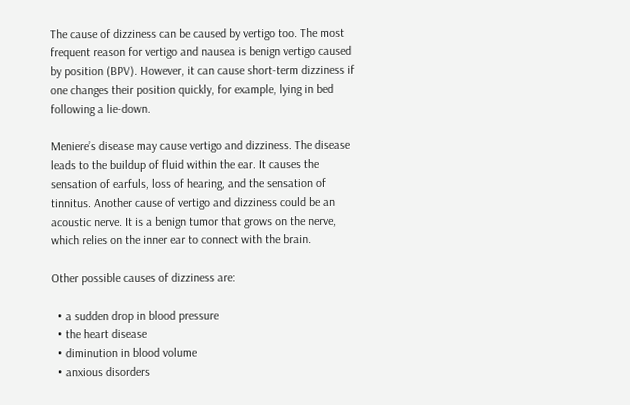The cause of dizziness can be caused by vertigo too. The most frequent reason for vertigo and nausea is benign vertigo caused by position (BPV). However, it can cause short-term dizziness if one changes their position quickly, for example, lying in bed following a lie-down.

Meniere’s disease may cause vertigo and dizziness. The disease leads to the buildup of fluid within the ear. It causes the sensation of earfuls, loss of hearing, and the sensation of tinnitus. Another cause of vertigo and dizziness could be an acoustic nerve. It is a benign tumor that grows on the nerve, which relies on the inner ear to connect with the brain.

Other possible causes of dizziness are:

  • a sudden drop in blood pressure
  • the heart disease
  • diminution in blood volume
  • anxious disorders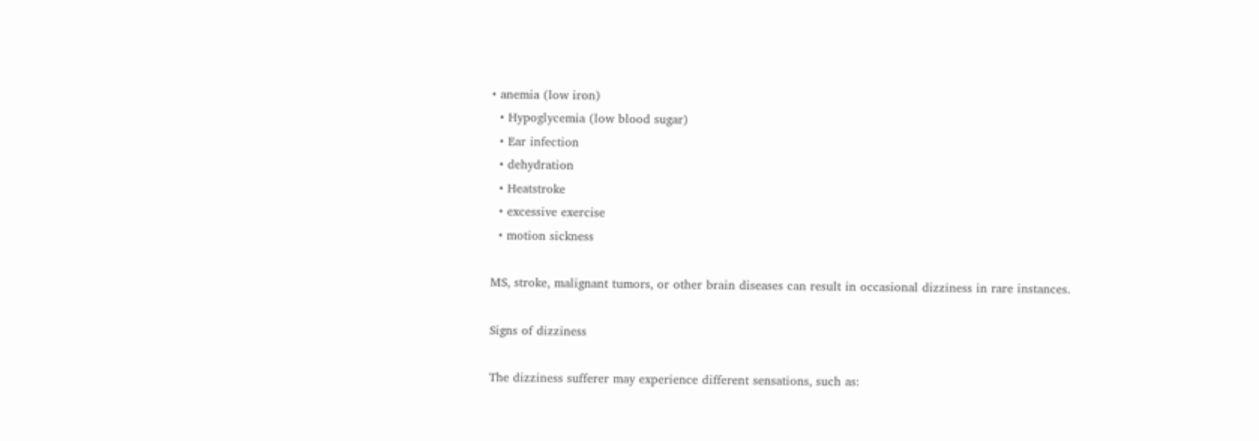• anemia (low iron)
  • Hypoglycemia (low blood sugar)
  • Ear infection
  • dehydration
  • Heatstroke
  • excessive exercise
  • motion sickness

MS, stroke, malignant tumors, or other brain diseases can result in occasional dizziness in rare instances.

Signs of dizziness

The dizziness sufferer may experience different sensations, such as: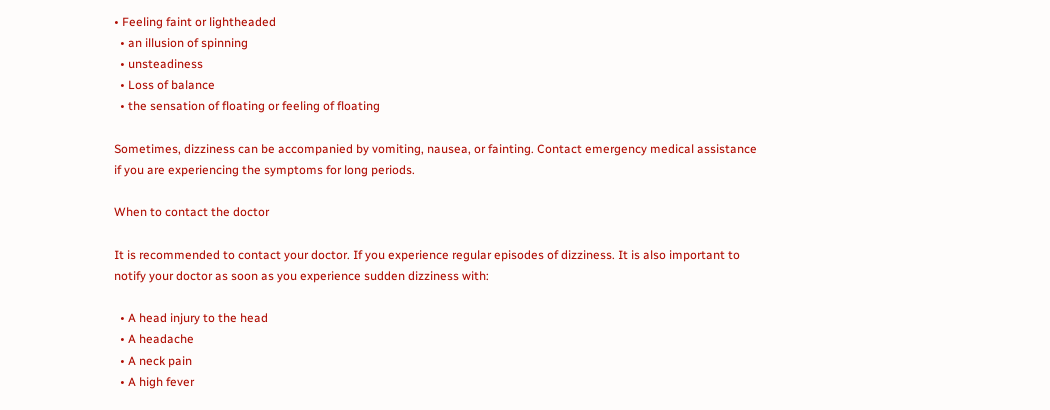• Feeling faint or lightheaded
  • an illusion of spinning
  • unsteadiness
  • Loss of balance
  • the sensation of floating or feeling of floating

Sometimes, dizziness can be accompanied by vomiting, nausea, or fainting. Contact emergency medical assistance if you are experiencing the symptoms for long periods.

When to contact the doctor

It is recommended to contact your doctor. If you experience regular episodes of dizziness. It is also important to notify your doctor as soon as you experience sudden dizziness with:

  • A head injury to the head
  • A headache
  • A neck pain
  • A high fever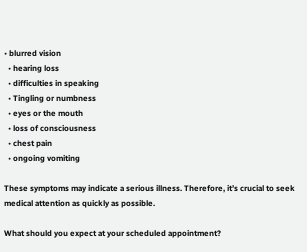• blurred vision
  • hearing loss
  • difficulties in speaking
  • Tingling or numbness
  • eyes or the mouth
  • loss of consciousness
  • chest pain
  • ongoing vomiting

These symptoms may indicate a serious illness. Therefore, it’s crucial to seek medical attention as quickly as possible.

What should you expect at your scheduled appointment?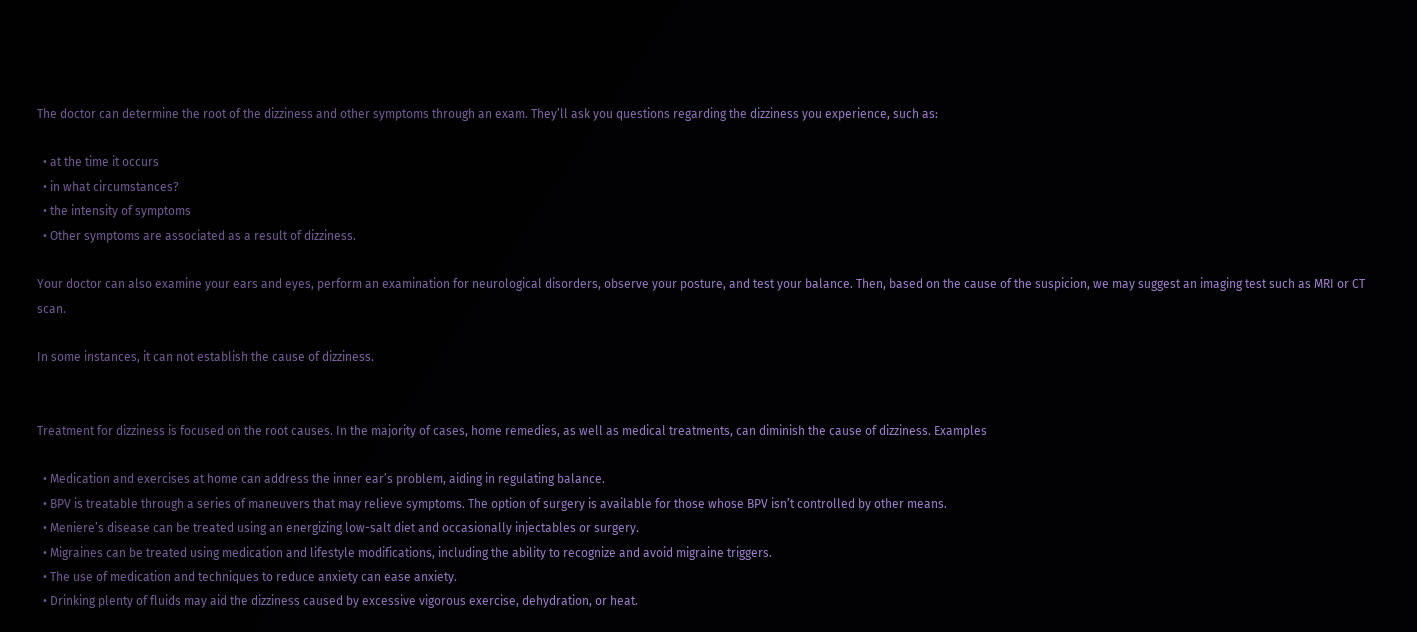The doctor can determine the root of the dizziness and other symptoms through an exam. They’ll ask you questions regarding the dizziness you experience, such as:

  • at the time it occurs
  • in what circumstances?
  • the intensity of symptoms
  • Other symptoms are associated as a result of dizziness.

Your doctor can also examine your ears and eyes, perform an examination for neurological disorders, observe your posture, and test your balance. Then, based on the cause of the suspicion, we may suggest an imaging test such as MRI or CT scan.

In some instances, it can not establish the cause of dizziness.


Treatment for dizziness is focused on the root causes. In the majority of cases, home remedies, as well as medical treatments, can diminish the cause of dizziness. Examples

  • Medication and exercises at home can address the inner ear’s problem, aiding in regulating balance.
  • BPV is treatable through a series of maneuvers that may relieve symptoms. The option of surgery is available for those whose BPV isn’t controlled by other means.
  • Meniere’s disease can be treated using an energizing low-salt diet and occasionally injectables or surgery.
  • Migraines can be treated using medication and lifestyle modifications, including the ability to recognize and avoid migraine triggers.
  • The use of medication and techniques to reduce anxiety can ease anxiety.
  • Drinking plenty of fluids may aid the dizziness caused by excessive vigorous exercise, dehydration, or heat.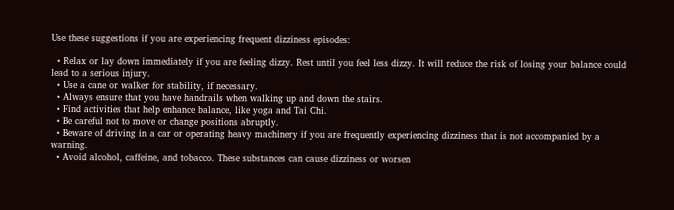Use these suggestions if you are experiencing frequent dizziness episodes:

  • Relax or lay down immediately if you are feeling dizzy. Rest until you feel less dizzy. It will reduce the risk of losing your balance could lead to a serious injury.
  • Use a cane or walker for stability, if necessary.
  • Always ensure that you have handrails when walking up and down the stairs.
  • Find activities that help enhance balance, like yoga and Tai Chi.
  • Be careful not to move or change positions abruptly.
  • Beware of driving in a car or operating heavy machinery if you are frequently experiencing dizziness that is not accompanied by a warning.
  • Avoid alcohol, caffeine, and tobacco. These substances can cause dizziness or worsen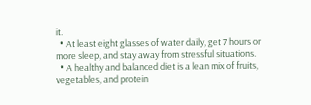it.
  • At least eight glasses of water daily, get 7 hours or more sleep, and stay away from stressful situations.
  • A healthy and balanced diet is a lean mix of fruits, vegetables, and protein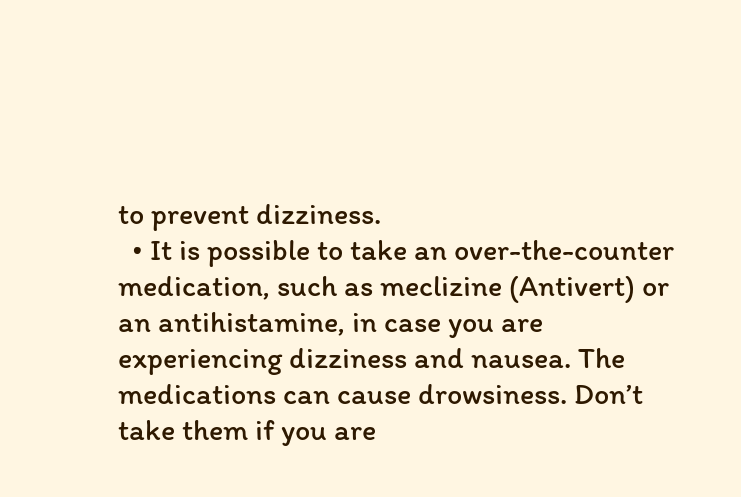to prevent dizziness.
  • It is possible to take an over-the-counter medication, such as meclizine (Antivert) or an antihistamine, in case you are experiencing dizziness and nausea. The medications can cause drowsiness. Don’t take them if you are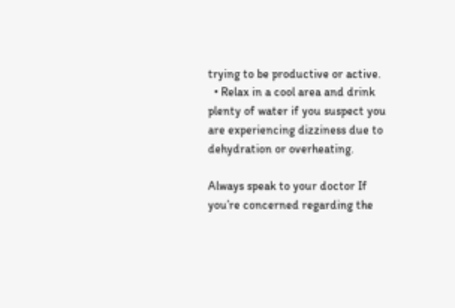trying to be productive or active.
  • Relax in a cool area and drink plenty of water if you suspect you are experiencing dizziness due to dehydration or overheating.

Always speak to your doctor If you’re concerned regarding the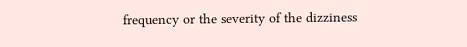frequency or the severity of the dizziness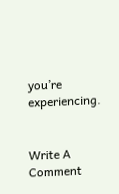you’re experiencing.


Write A Comment